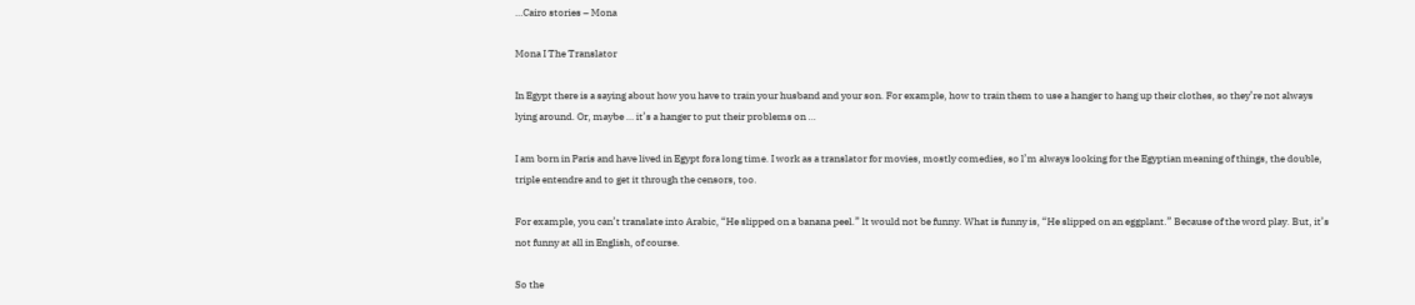…Cairo stories – Mona

Mona I The Translator

In Egypt there is a saying about how you have to train your husband and your son. For example, how to train them to use a hanger to hang up their clothes, so they’re not always lying around. Or, maybe … it’s a hanger to put their problems on …

I am born in Paris and have lived in Egypt fora long time. I work as a translator for movies, mostly comedies, so l’m always looking for the Egyptian meaning of things, the double, triple entendre and to get it through the censors, too.

For example, you can’t translate into Arabic, “He slipped on a banana peel.” lt would not be funny. What is funny is, “He slipped on an eggplant.” Because of the word play. But, it’s not funny at all in English, of course.

So the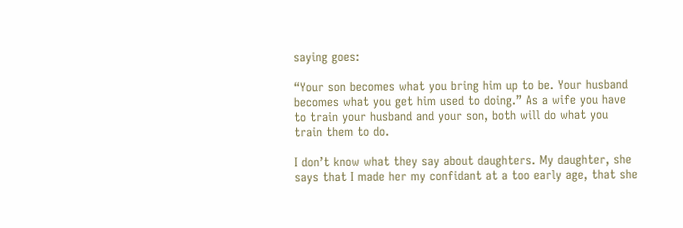saying goes:

“Your son becomes what you bring him up to be. Your husband becomes what you get him used to doing.” As a wife you have to train your husband and your son, both will do what you train them to do.

I don’t know what they say about daughters. My daughter, she says that I made her my confidant at a too early age, that she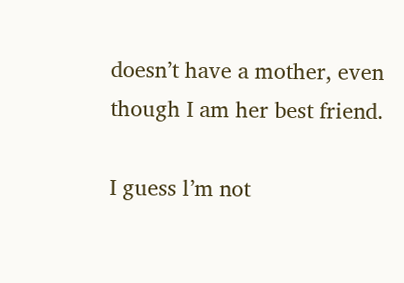doesn’t have a mother, even though I am her best friend.

I guess l’m not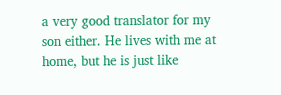a very good translator for my son either. He lives with me at home, but he is just like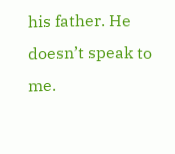his father. He doesn’t speak to me.